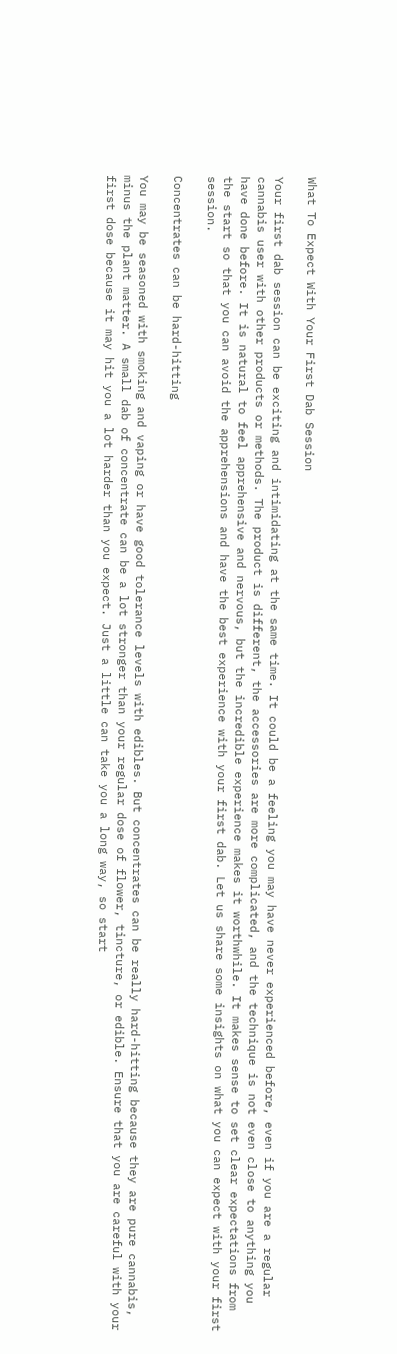What To Expect With Your First Dab Session

Your first dab session can be exciting and intimidating at the same time. It could be a feeling you may have never experienced before, even if you are a regular cannabis user with other products or methods. The product is different, the accessories are more complicated, and the technique is not even close to anything you have done before. It is natural to feel apprehensive and nervous, but the incredible experience makes it worthwhile. It makes sense to set clear expectations from the start so that you can avoid the apprehensions and have the best experience with your first dab. Let us share some insights on what you can expect with your first session.

Concentrates can be hard-hitting

You may be seasoned with smoking and vaping or have good tolerance levels with edibles. But concentrates can be really hard-hitting because they are pure cannabis, minus the plant matter. A small dab of concentrate can be a lot stronger than your regular dose of flower, tincture, or edible. Ensure that you are careful with your first dose because it may hit you a lot harder than you expect. Just a little can take you a long way, so start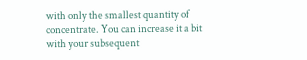with only the smallest quantity of concentrate. You can increase it a bit with your subsequent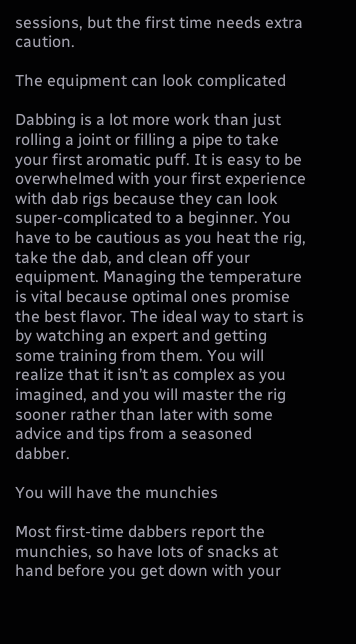sessions, but the first time needs extra caution.

The equipment can look complicated

Dabbing is a lot more work than just rolling a joint or filling a pipe to take your first aromatic puff. It is easy to be overwhelmed with your first experience with dab rigs because they can look super-complicated to a beginner. You have to be cautious as you heat the rig, take the dab, and clean off your equipment. Managing the temperature is vital because optimal ones promise the best flavor. The ideal way to start is by watching an expert and getting some training from them. You will realize that it isn’t as complex as you imagined, and you will master the rig sooner rather than later with some advice and tips from a seasoned dabber.

You will have the munchies

Most first-time dabbers report the munchies, so have lots of snacks at hand before you get down with your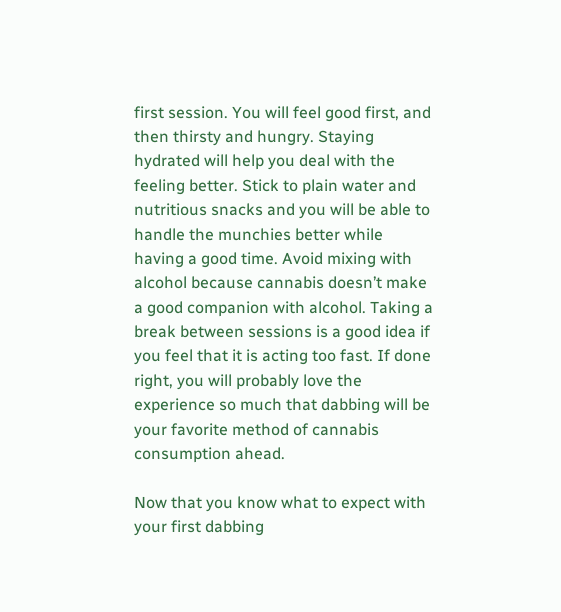first session. You will feel good first, and then thirsty and hungry. Staying hydrated will help you deal with the feeling better. Stick to plain water and nutritious snacks and you will be able to handle the munchies better while having a good time. Avoid mixing with alcohol because cannabis doesn’t make a good companion with alcohol. Taking a break between sessions is a good idea if you feel that it is acting too fast. If done right, you will probably love the experience so much that dabbing will be your favorite method of cannabis consumption ahead.

Now that you know what to expect with your first dabbing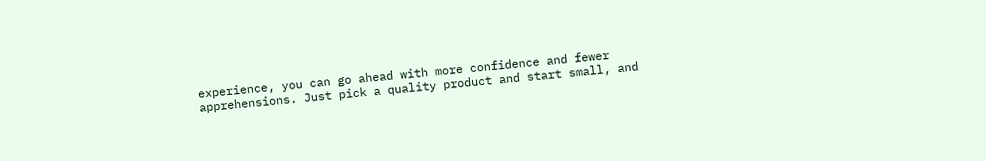experience, you can go ahead with more confidence and fewer apprehensions. Just pick a quality product and start small, and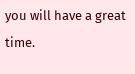you will have a great time.